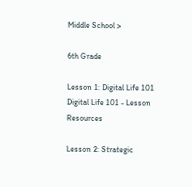Middle School >

6th Grade

Lesson 1: Digital Life 101
Digital Life 101 - Lesson Resources

Lesson 2: Strategic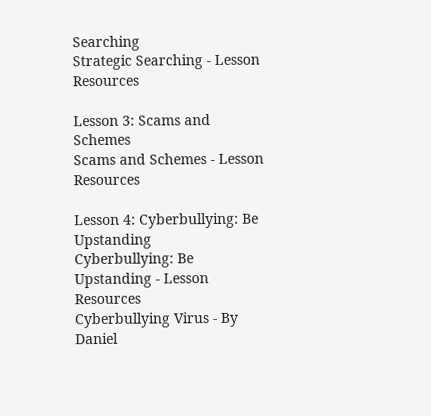Searching
Strategic Searching - Lesson Resources

Lesson 3: Scams and Schemes
Scams and Schemes - Lesson Resources

Lesson 4: Cyberbullying: Be Upstanding
Cyberbullying: Be Upstanding - Lesson Resources
Cyberbullying Virus - By Daniel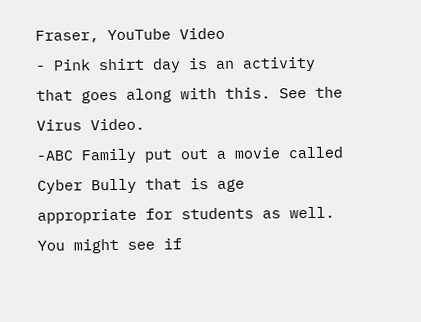Fraser, YouTube Video
- Pink shirt day is an activity that goes along with this. See the Virus Video.
-ABC Family put out a movie called Cyber Bully that is age appropriate for students as well. You might see if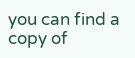you can find a copy of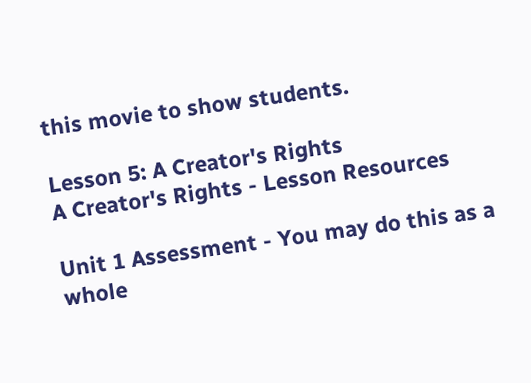this movie to show students.

Lesson 5: A Creator's Rights
A Creator's Rights - Lesson Resources

Unit 1 Assessment - You may do this as a whole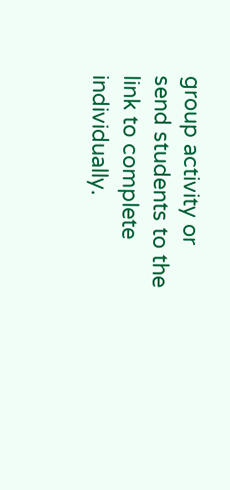group activity or send students to the link to complete individually.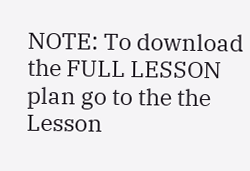NOTE: To download the FULL LESSON plan go to the the Lesson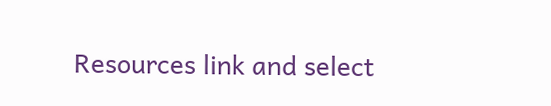Resources link and select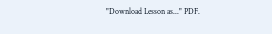"Download Lesson as..." PDF.